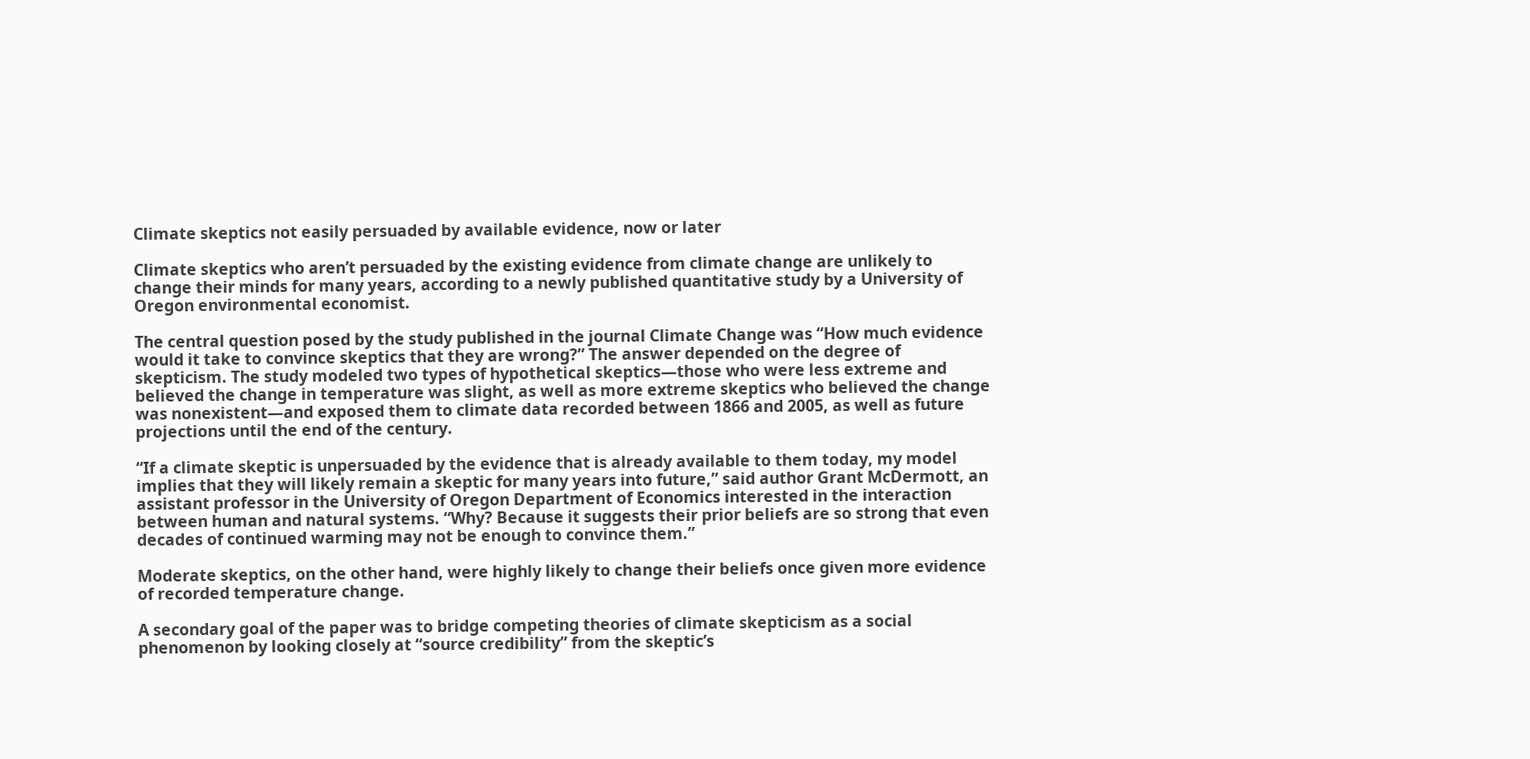Climate skeptics not easily persuaded by available evidence, now or later

Climate skeptics who aren’t persuaded by the existing evidence from climate change are unlikely to change their minds for many years, according to a newly published quantitative study by a University of Oregon environmental economist.

The central question posed by the study published in the journal Climate Change was “How much evidence would it take to convince skeptics that they are wrong?” The answer depended on the degree of skepticism. The study modeled two types of hypothetical skeptics—those who were less extreme and believed the change in temperature was slight, as well as more extreme skeptics who believed the change was nonexistent—and exposed them to climate data recorded between 1866 and 2005, as well as future projections until the end of the century.

“If a climate skeptic is unpersuaded by the evidence that is already available to them today, my model implies that they will likely remain a skeptic for many years into future,” said author Grant McDermott, an assistant professor in the University of Oregon Department of Economics interested in the interaction between human and natural systems. “Why? Because it suggests their prior beliefs are so strong that even decades of continued warming may not be enough to convince them.”

Moderate skeptics, on the other hand, were highly likely to change their beliefs once given more evidence of recorded temperature change.

A secondary goal of the paper was to bridge competing theories of climate skepticism as a social phenomenon by looking closely at “source credibility” from the skeptic’s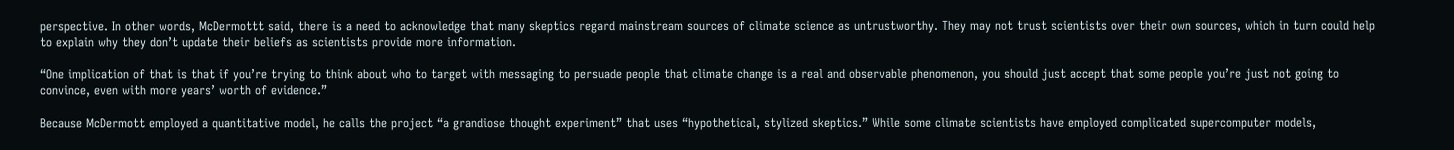perspective. In other words, McDermottt said, there is a need to acknowledge that many skeptics regard mainstream sources of climate science as untrustworthy. They may not trust scientists over their own sources, which in turn could help to explain why they don’t update their beliefs as scientists provide more information.

“One implication of that is that if you’re trying to think about who to target with messaging to persuade people that climate change is a real and observable phenomenon, you should just accept that some people you’re just not going to convince, even with more years’ worth of evidence.”

Because McDermott employed a quantitative model, he calls the project “a grandiose thought experiment” that uses “hypothetical, stylized skeptics.” While some climate scientists have employed complicated supercomputer models,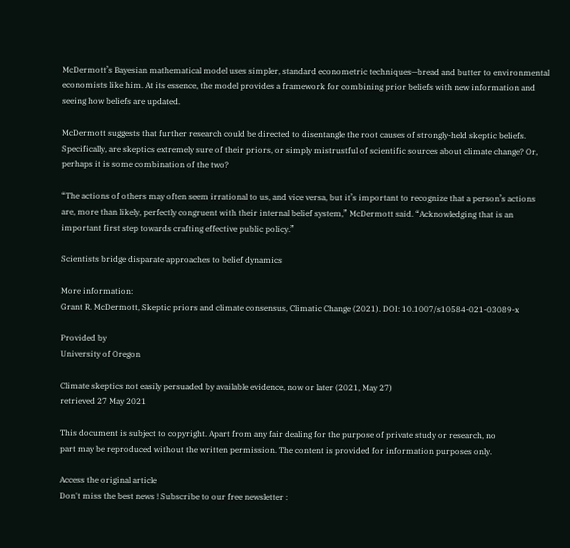McDermott’s Bayesian mathematical model uses simpler, standard econometric techniques—bread and butter to environmental economists like him. At its essence, the model provides a framework for combining prior beliefs with new information and seeing how beliefs are updated.

McDermott suggests that further research could be directed to disentangle the root causes of strongly-held skeptic beliefs. Specifically, are skeptics extremely sure of their priors, or simply mistrustful of scientific sources about climate change? Or, perhaps it is some combination of the two?

“The actions of others may often seem irrational to us, and vice versa, but it’s important to recognize that a person’s actions are, more than likely, perfectly congruent with their internal belief system,” McDermott said. “Acknowledging that is an important first step towards crafting effective public policy.”

Scientists bridge disparate approaches to belief dynamics

More information:
Grant R. McDermott, Skeptic priors and climate consensus, Climatic Change (2021). DOI: 10.1007/s10584-021-03089-x

Provided by
University of Oregon

Climate skeptics not easily persuaded by available evidence, now or later (2021, May 27)
retrieved 27 May 2021

This document is subject to copyright. Apart from any fair dealing for the purpose of private study or research, no
part may be reproduced without the written permission. The content is provided for information purposes only.

Access the original article
Don't miss the best news ! Subscribe to our free newsletter :